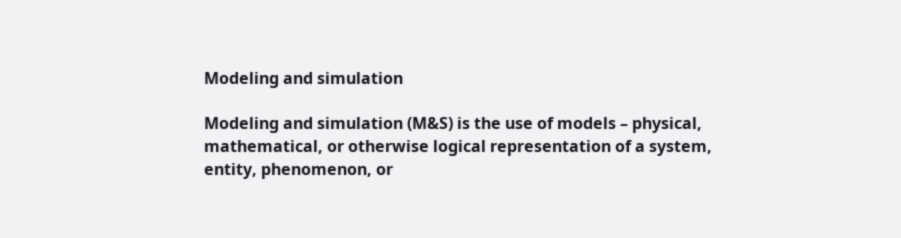Modeling and simulation

Modeling and simulation (M&S) is the use of models – physical, mathematical, or otherwise logical representation of a system, entity, phenomenon, or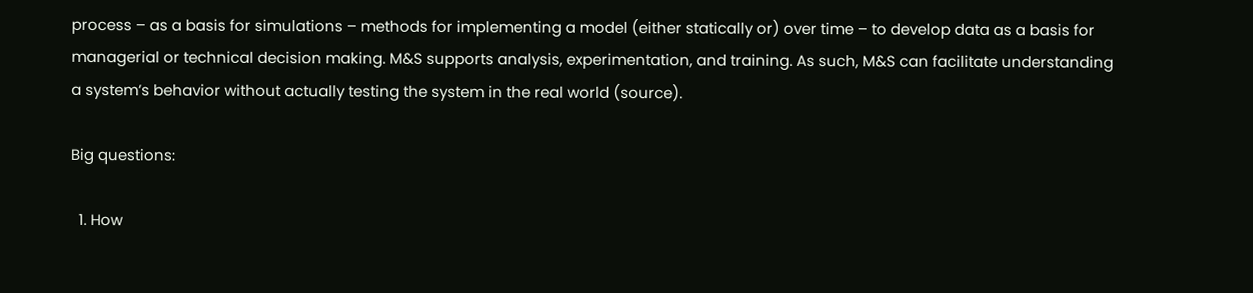process – as a basis for simulations – methods for implementing a model (either statically or) over time – to develop data as a basis for managerial or technical decision making. M&S supports analysis, experimentation, and training. As such, M&S can facilitate understanding a system’s behavior without actually testing the system in the real world (source).

Big questions:

  1. How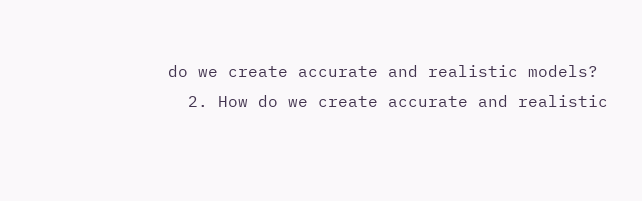do we create accurate and realistic models?
  2. How do we create accurate and realistic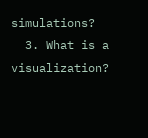simulations?
  3. What is a visualization?